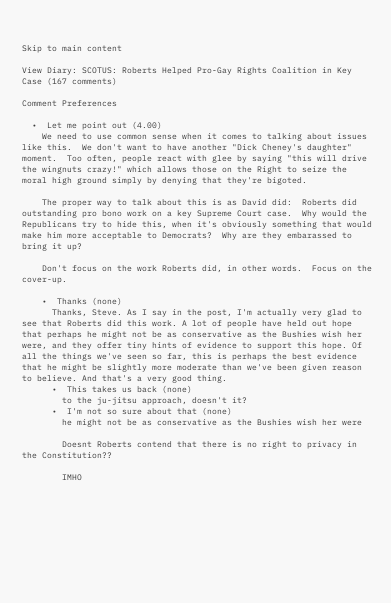Skip to main content

View Diary: SCOTUS: Roberts Helped Pro-Gay Rights Coalition in Key Case (167 comments)

Comment Preferences

  •  Let me point out (4.00)
    We need to use common sense when it comes to talking about issues like this.  We don't want to have another "Dick Cheney's daughter" moment.  Too often, people react with glee by saying "this will drive the wingnuts crazy!" which allows those on the Right to seize the moral high ground simply by denying that they're bigoted.

    The proper way to talk about this is as David did:  Roberts did outstanding pro bono work on a key Supreme Court case.  Why would the Republicans try to hide this, when it's obviously something that would make him more acceptable to Democrats?  Why are they embarassed to bring it up?

    Don't focus on the work Roberts did, in other words.  Focus on the cover-up.

    •  Thanks (none)
      Thanks, Steve. As I say in the post, I'm actually very glad to see that Roberts did this work. A lot of people have held out hope that perhaps he might not be as conservative as the Bushies wish her were, and they offer tiny hints of evidence to support this hope. Of all the things we've seen so far, this is perhaps the best evidence that he might be slightly more moderate than we've been given reason to believe. And that's a very good thing.
      •  This takes us back (none)
        to the ju-jitsu approach, doesn't it?
      •  I'm not so sure about that (none)
        he might not be as conservative as the Bushies wish her were

        Doesnt Roberts contend that there is no right to privacy in the Constitution??

        IMHO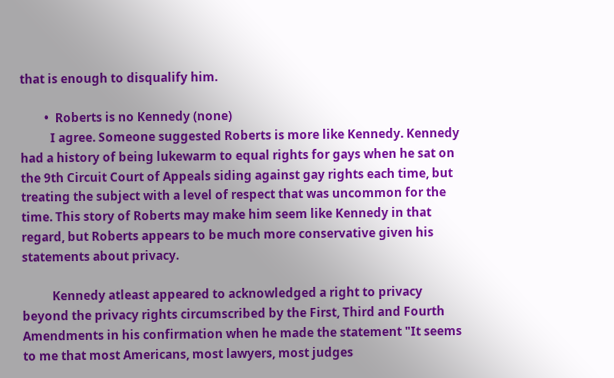that is enough to disqualify him.

        •  Roberts is no Kennedy (none)
          I agree. Someone suggested Roberts is more like Kennedy. Kennedy had a history of being lukewarm to equal rights for gays when he sat on the 9th Circuit Court of Appeals siding against gay rights each time, but treating the subject with a level of respect that was uncommon for the time. This story of Roberts may make him seem like Kennedy in that regard, but Roberts appears to be much more conservative given his statements about privacy.

          Kennedy atleast appeared to acknowledged a right to privacy beyond the privacy rights circumscribed by the First, Third and Fourth Amendments in his confirmation when he made the statement "It seems to me that most Americans, most lawyers, most judges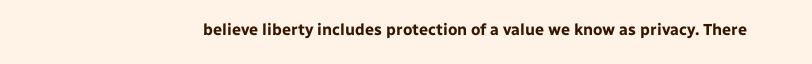believe liberty includes protection of a value we know as privacy. There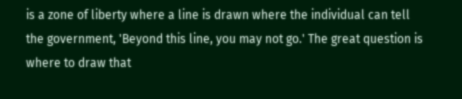is a zone of liberty where a line is drawn where the individual can tell the government, 'Beyond this line, you may not go.' The great question is where to draw that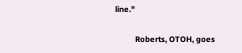line."

          Roberts, OTOH, goes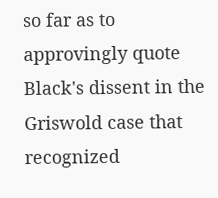so far as to approvingly quote Black's dissent in the Griswold case that recognized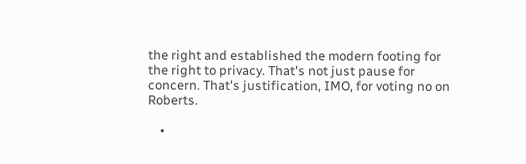the right and established the modern footing for the right to privacy. That's not just pause for concern. That's justification, IMO, for voting no on Roberts.

    •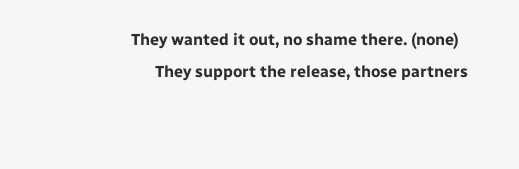They wanted it out, no shame there. (none)
      They support the release, those partners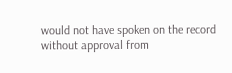would not have spoken on the record without approval from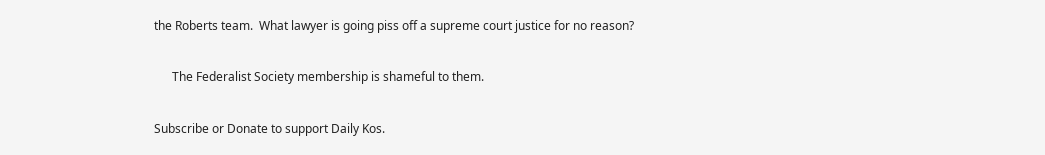the Roberts team.  What lawyer is going piss off a supreme court justice for no reason?

      The Federalist Society membership is shameful to them.

Subscribe or Donate to support Daily Kos.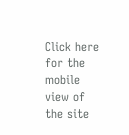Click here for the mobile view of the site